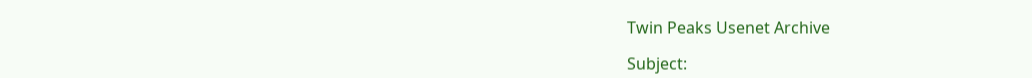Twin Peaks Usenet Archive

Subject: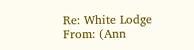Re: White Lodge
From: (Ann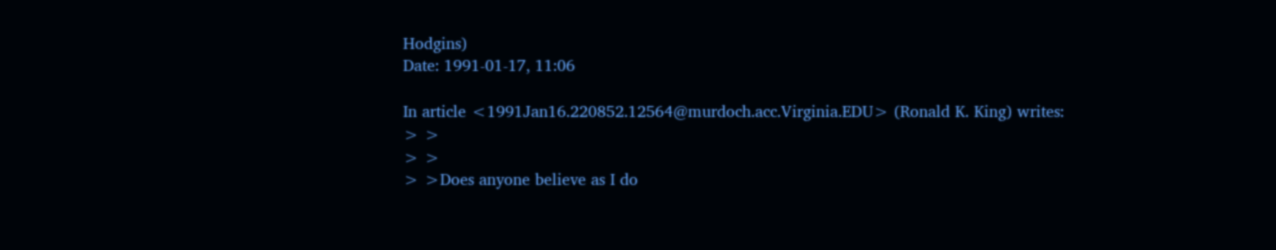Hodgins)
Date: 1991-01-17, 11:06

In article <1991Jan16.220852.12564@murdoch.acc.Virginia.EDU> (Ronald K. King) writes:
> >
> >
> >Does anyone believe as I do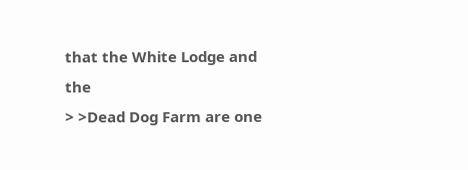that the White Lodge and the
> >Dead Dog Farm are one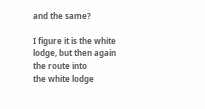and the same?

I figure it is the white lodge, but then again  the route into
the white lodge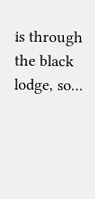is through the black lodge, so...